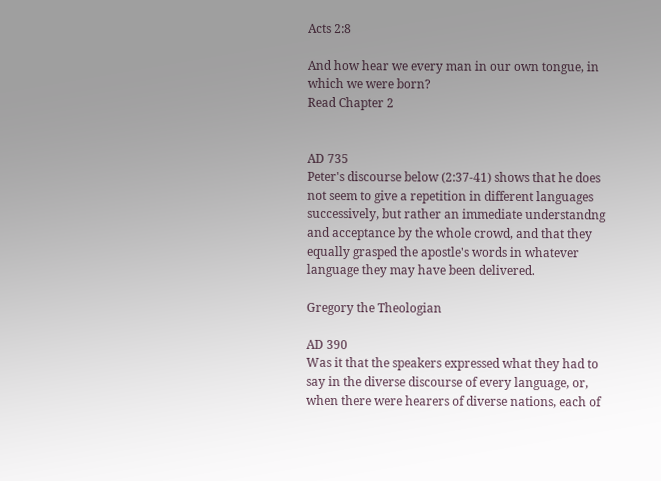Acts 2:8

And how hear we every man in our own tongue, in which we were born?
Read Chapter 2


AD 735
Peter's discourse below (2:37-41) shows that he does not seem to give a repetition in different languages successively, but rather an immediate understandng and acceptance by the whole crowd, and that they equally grasped the apostle's words in whatever language they may have been delivered.

Gregory the Theologian

AD 390
Was it that the speakers expressed what they had to say in the diverse discourse of every language, or, when there were hearers of diverse nations, each of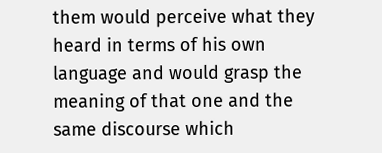them would perceive what they heard in terms of his own language and would grasp the meaning of that one and the same discourse which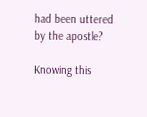had been uttered by the apostle?

Knowing this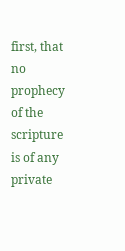first, that no prophecy of the scripture is of any private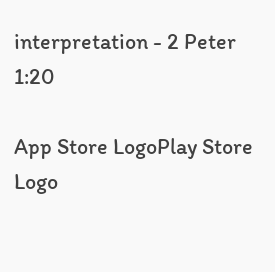interpretation - 2 Peter 1:20

App Store LogoPlay Store Logo